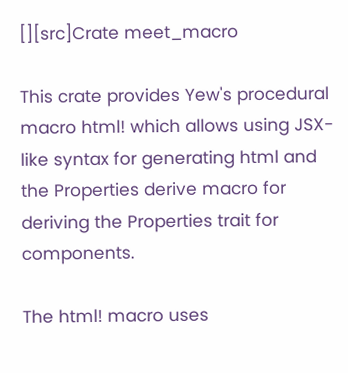[][src]Crate meet_macro

This crate provides Yew's procedural macro html! which allows using JSX-like syntax for generating html and the Properties derive macro for deriving the Properties trait for components.

The html! macro uses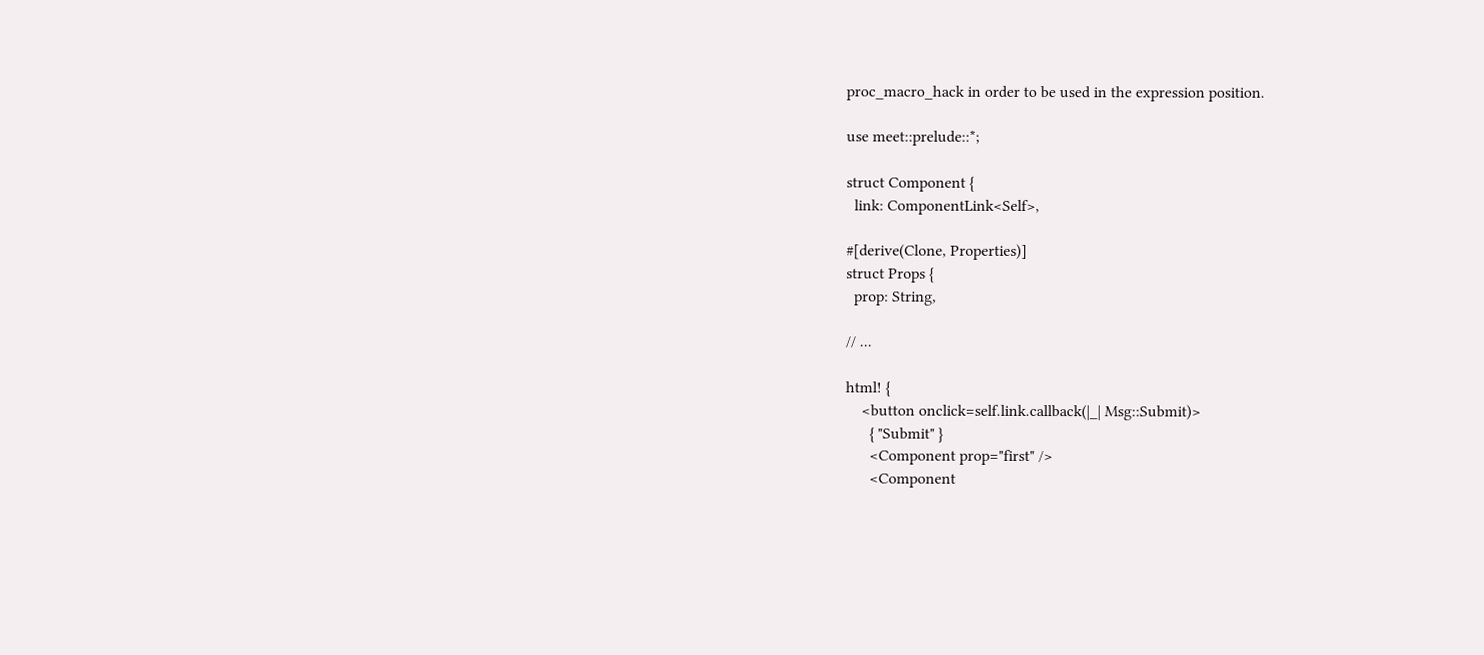proc_macro_hack in order to be used in the expression position.

use meet::prelude::*;

struct Component {
  link: ComponentLink<Self>,

#[derive(Clone, Properties)]
struct Props {
  prop: String,

// ...

html! {
    <button onclick=self.link.callback(|_| Msg::Submit)>
      { "Submit" }
      <Component prop="first" />
      <Component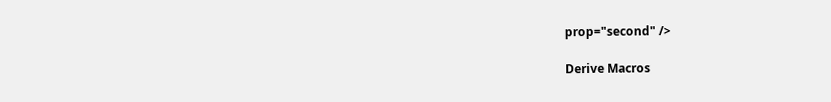prop="second" />

Derive Macros